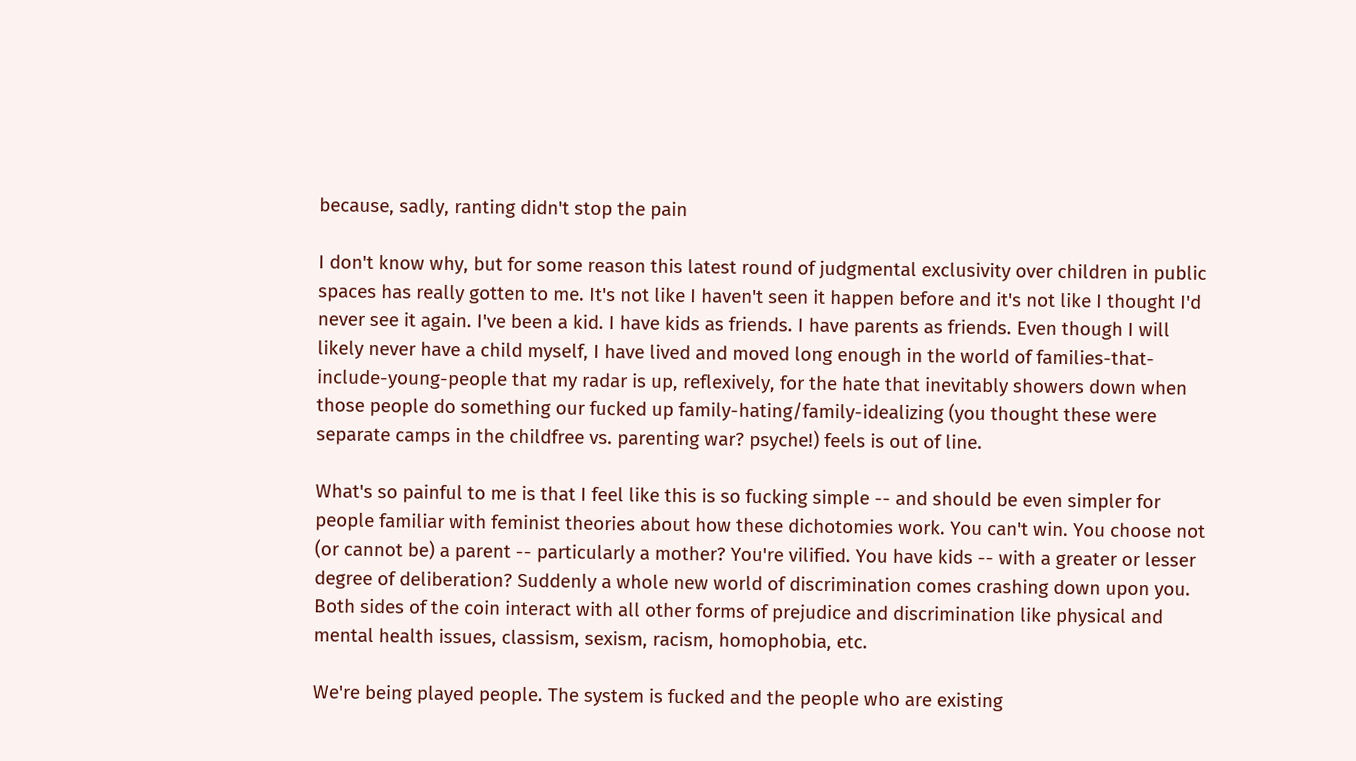because, sadly, ranting didn't stop the pain

I don't know why, but for some reason this latest round of judgmental exclusivity over children in public spaces has really gotten to me. It's not like I haven't seen it happen before and it's not like I thought I'd never see it again. I've been a kid. I have kids as friends. I have parents as friends. Even though I will likely never have a child myself, I have lived and moved long enough in the world of families-that-include-young-people that my radar is up, reflexively, for the hate that inevitably showers down when those people do something our fucked up family-hating/family-idealizing (you thought these were separate camps in the childfree vs. parenting war? psyche!) feels is out of line.

What's so painful to me is that I feel like this is so fucking simple -- and should be even simpler for people familiar with feminist theories about how these dichotomies work. You can't win. You choose not (or cannot be) a parent -- particularly a mother? You're vilified. You have kids -- with a greater or lesser degree of deliberation? Suddenly a whole new world of discrimination comes crashing down upon you. Both sides of the coin interact with all other forms of prejudice and discrimination like physical and mental health issues, classism, sexism, racism, homophobia, etc.

We're being played people. The system is fucked and the people who are existing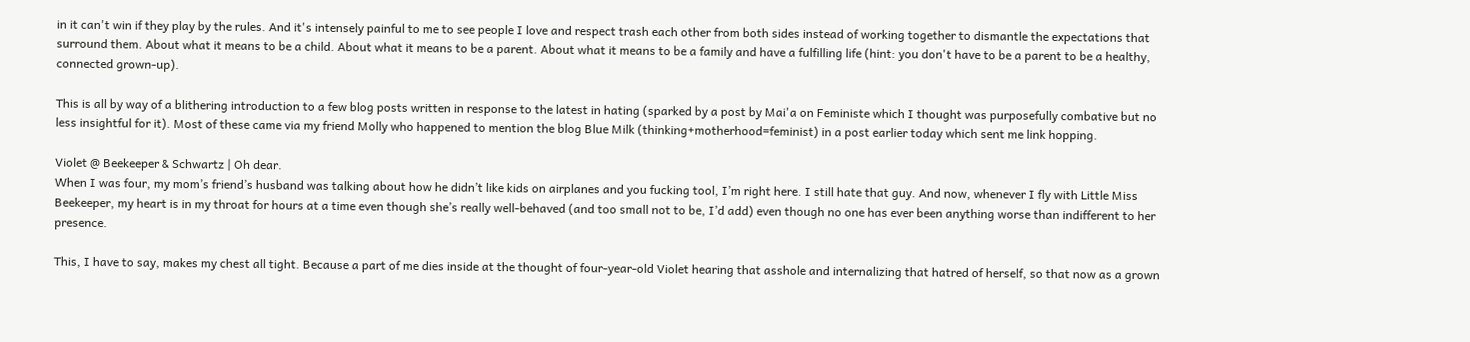in it can't win if they play by the rules. And it's intensely painful to me to see people I love and respect trash each other from both sides instead of working together to dismantle the expectations that surround them. About what it means to be a child. About what it means to be a parent. About what it means to be a family and have a fulfilling life (hint: you don't have to be a parent to be a healthy, connected grown-up).

This is all by way of a blithering introduction to a few blog posts written in response to the latest in hating (sparked by a post by Mai'a on Feministe which I thought was purposefully combative but no less insightful for it). Most of these came via my friend Molly who happened to mention the blog Blue Milk (thinking+motherhood=feminist) in a post earlier today which sent me link hopping.

Violet @ Beekeeper & Schwartz | Oh dear.
When I was four, my mom’s friend’s husband was talking about how he didn’t like kids on airplanes and you fucking tool, I’m right here. I still hate that guy. And now, whenever I fly with Little Miss Beekeeper, my heart is in my throat for hours at a time even though she’s really well-behaved (and too small not to be, I’d add) even though no one has ever been anything worse than indifferent to her presence.

This, I have to say, makes my chest all tight. Because a part of me dies inside at the thought of four-year-old Violet hearing that asshole and internalizing that hatred of herself, so that now as a grown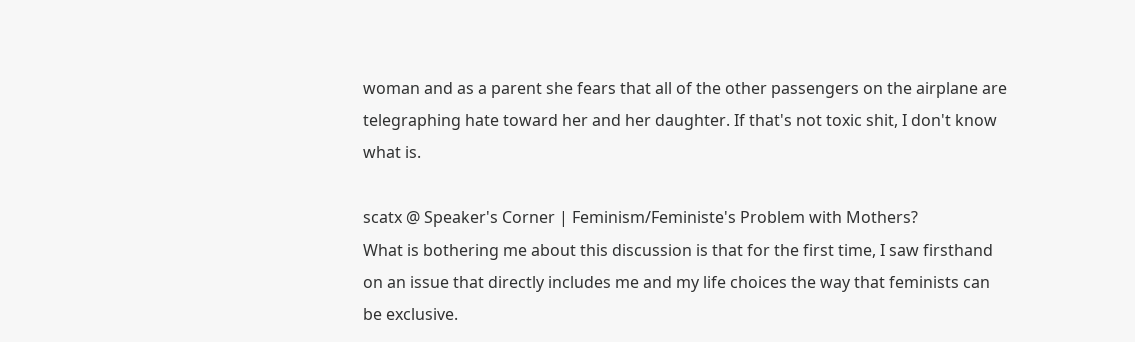woman and as a parent she fears that all of the other passengers on the airplane are telegraphing hate toward her and her daughter. If that's not toxic shit, I don't know what is.

scatx @ Speaker's Corner | Feminism/Feministe's Problem with Mothers?
What is bothering me about this discussion is that for the first time, I saw firsthand on an issue that directly includes me and my life choices the way that feminists can be exclusive.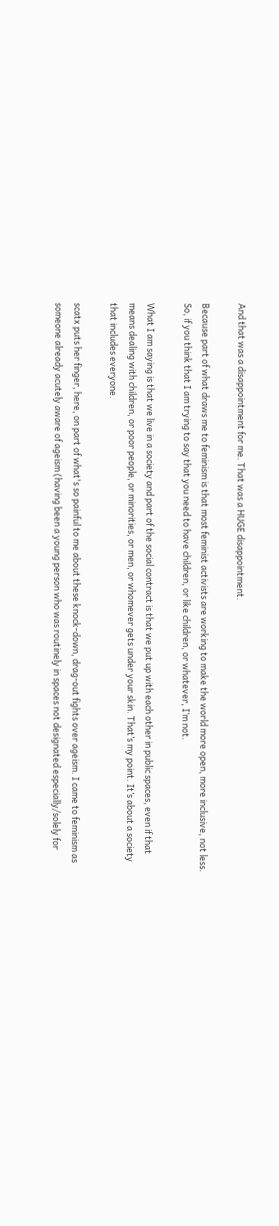And that was a disappointment for me. That was a HUGE disappointment.

Because part of what draws me to feminism is that most feminist activists are working to make the world more open, more inclusive, not less. So, if you think that I am trying to say that you need to have children, or like children, or whatever, I’m not.

What I am saying is that we live in a society and part of the social contract is that we put up with each other in public spaces, even if that means dealing with children, or poor people, or minorities, or men, or whomever gets under your skin. That’s my point. It’s about a society that includes everyone.

scatx puts her finger, here, on part of what's so painful to me about these knock-down, drag-out fights over ageism. I came to feminism as someone already acutely aware of ageism (having been a young person who was routinely in spaces not designated especially/solely for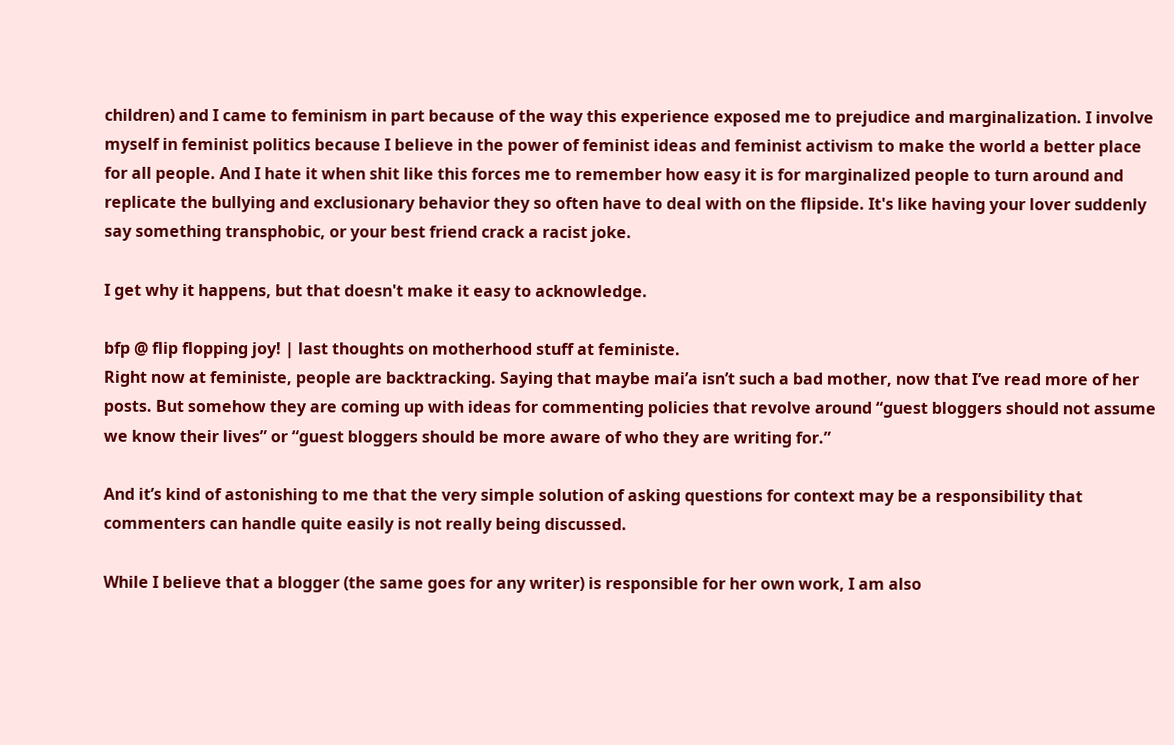children) and I came to feminism in part because of the way this experience exposed me to prejudice and marginalization. I involve myself in feminist politics because I believe in the power of feminist ideas and feminist activism to make the world a better place for all people. And I hate it when shit like this forces me to remember how easy it is for marginalized people to turn around and replicate the bullying and exclusionary behavior they so often have to deal with on the flipside. It's like having your lover suddenly say something transphobic, or your best friend crack a racist joke.

I get why it happens, but that doesn't make it easy to acknowledge.

bfp @ flip flopping joy! | last thoughts on motherhood stuff at feministe.
Right now at feministe, people are backtracking. Saying that maybe mai’a isn’t such a bad mother, now that I’ve read more of her posts. But somehow they are coming up with ideas for commenting policies that revolve around “guest bloggers should not assume we know their lives” or “guest bloggers should be more aware of who they are writing for.”

And it’s kind of astonishing to me that the very simple solution of asking questions for context may be a responsibility that commenters can handle quite easily is not really being discussed.

While I believe that a blogger (the same goes for any writer) is responsible for her own work, I am also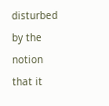disturbed by the notion that it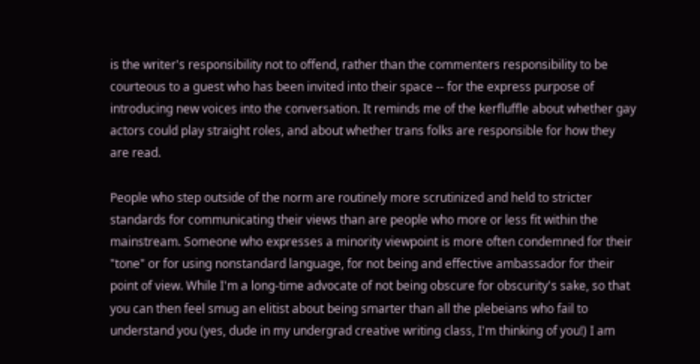is the writer's responsibility not to offend, rather than the commenters responsibility to be courteous to a guest who has been invited into their space -- for the express purpose of introducing new voices into the conversation. It reminds me of the kerfluffle about whether gay actors could play straight roles, and about whether trans folks are responsible for how they are read.

People who step outside of the norm are routinely more scrutinized and held to stricter standards for communicating their views than are people who more or less fit within the mainstream. Someone who expresses a minority viewpoint is more often condemned for their "tone" or for using nonstandard language, for not being and effective ambassador for their point of view. While I'm a long-time advocate of not being obscure for obscurity's sake, so that you can then feel smug an elitist about being smarter than all the plebeians who fail to understand you (yes, dude in my undergrad creative writing class, I'm thinking of you!) I am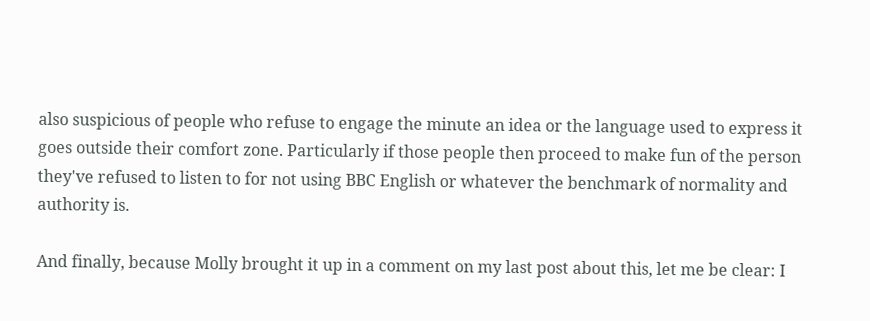also suspicious of people who refuse to engage the minute an idea or the language used to express it goes outside their comfort zone. Particularly if those people then proceed to make fun of the person they've refused to listen to for not using BBC English or whatever the benchmark of normality and authority is.

And finally, because Molly brought it up in a comment on my last post about this, let me be clear: I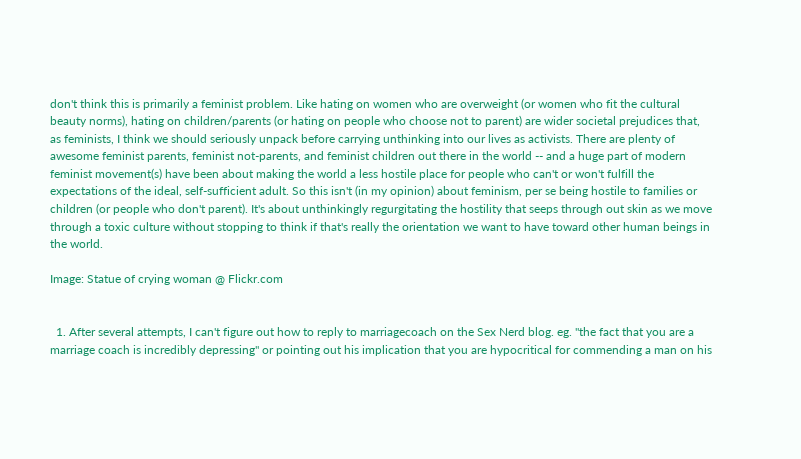don't think this is primarily a feminist problem. Like hating on women who are overweight (or women who fit the cultural beauty norms), hating on children/parents (or hating on people who choose not to parent) are wider societal prejudices that, as feminists, I think we should seriously unpack before carrying unthinking into our lives as activists. There are plenty of awesome feminist parents, feminist not-parents, and feminist children out there in the world -- and a huge part of modern feminist movement(s) have been about making the world a less hostile place for people who can't or won't fulfill the expectations of the ideal, self-sufficient adult. So this isn't (in my opinion) about feminism, per se being hostile to families or children (or people who don't parent). It's about unthinkingly regurgitating the hostility that seeps through out skin as we move through a toxic culture without stopping to think if that's really the orientation we want to have toward other human beings in the world.

Image: Statue of crying woman @ Flickr.com


  1. After several attempts, I can't figure out how to reply to marriagecoach on the Sex Nerd blog. eg. "the fact that you are a marriage coach is incredibly depressing" or pointing out his implication that you are hypocritical for commending a man on his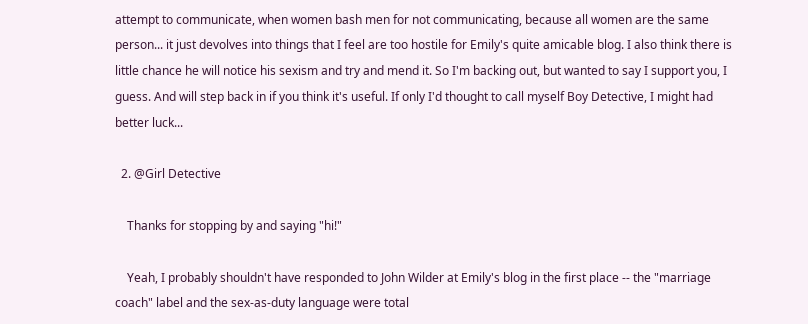attempt to communicate, when women bash men for not communicating, because all women are the same person... it just devolves into things that I feel are too hostile for Emily's quite amicable blog. I also think there is little chance he will notice his sexism and try and mend it. So I'm backing out, but wanted to say I support you, I guess. And will step back in if you think it's useful. If only I'd thought to call myself Boy Detective, I might had better luck...

  2. @Girl Detective

    Thanks for stopping by and saying "hi!"

    Yeah, I probably shouldn't have responded to John Wilder at Emily's blog in the first place -- the "marriage coach" label and the sex-as-duty language were total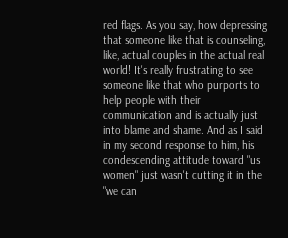red flags. As you say, how depressing that someone like that is counseling, like, actual couples in the actual real world! It's really frustrating to see someone like that who purports to help people with their communication and is actually just into blame and shame. And as I said in my second response to him, his condescending attitude toward "us women" just wasn't cutting it in the "we can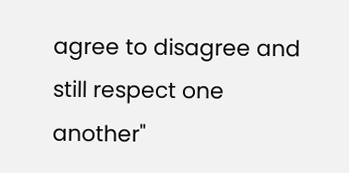agree to disagree and still respect one another"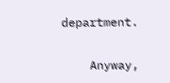department.

    Anyway,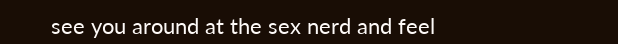see you around at the sex nerd and feel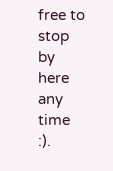free to stop by here any time :).